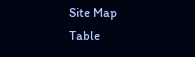Site Map                                                    Table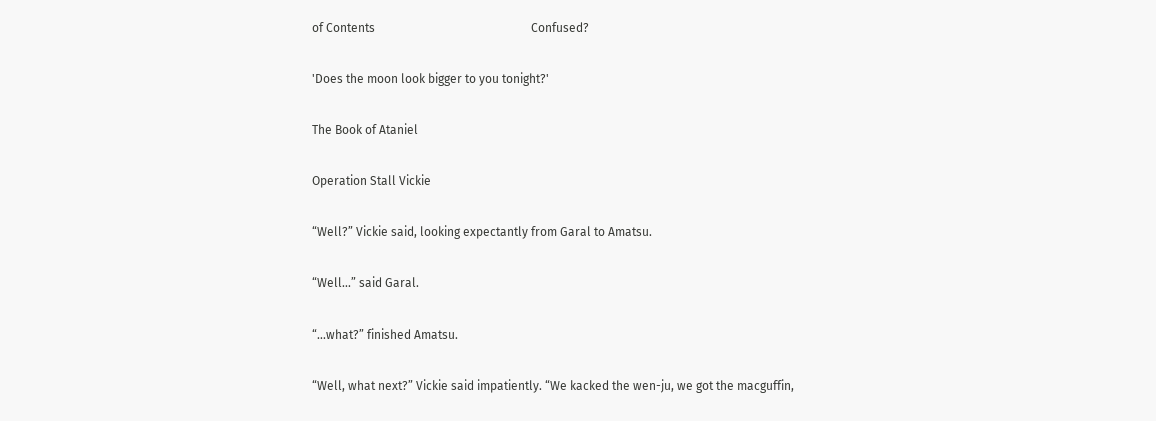of Contents                                                    Confused?

'Does the moon look bigger to you tonight?'

The Book of Ataniel

Operation Stall Vickie

“Well?” Vickie said, looking expectantly from Garal to Amatsu.

“Well...” said Garal.

“...what?” finished Amatsu.

“Well, what next?” Vickie said impatiently. “We kacked the wen-ju, we got the macguffin,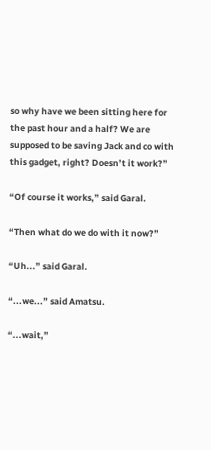so why have we been sitting here for the past hour and a half? We are supposed to be saving Jack and co with this gadget, right? Doesn’t it work?”

“Of course it works,” said Garal.

“Then what do we do with it now?”

“Uh...” said Garal.

“...we...” said Amatsu.

“...wait,”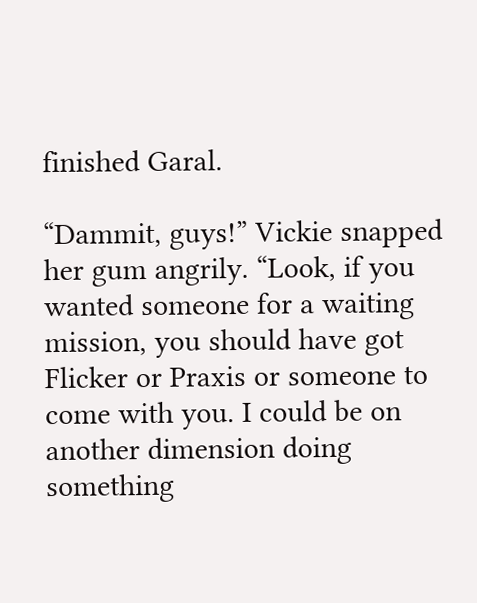finished Garal.

“Dammit, guys!” Vickie snapped her gum angrily. “Look, if you wanted someone for a waiting mission, you should have got Flicker or Praxis or someone to come with you. I could be on another dimension doing something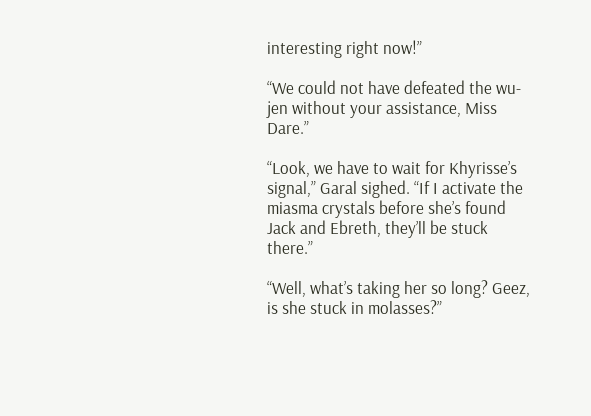interesting right now!”

“We could not have defeated the wu-jen without your assistance, Miss Dare.”

“Look, we have to wait for Khyrisse’s signal,” Garal sighed. “If I activate the miasma crystals before she’s found Jack and Ebreth, they’ll be stuck there.”

“Well, what’s taking her so long? Geez, is she stuck in molasses?”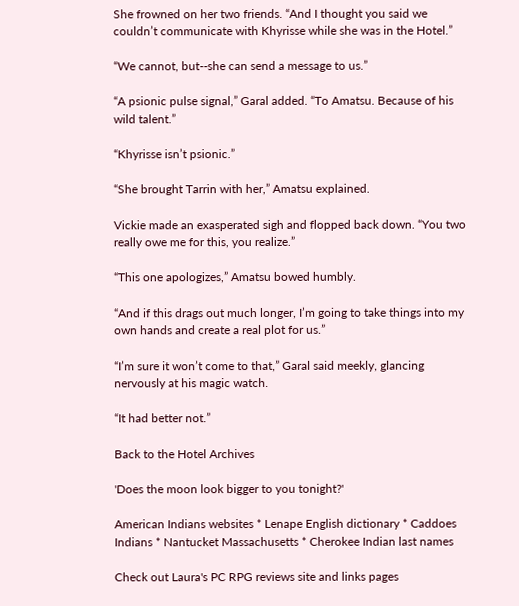She frowned on her two friends. “And I thought you said we couldn’t communicate with Khyrisse while she was in the Hotel.”

“We cannot, but--she can send a message to us.”

“A psionic pulse signal,” Garal added. “To Amatsu. Because of his wild talent.”

“Khyrisse isn’t psionic.”

“She brought Tarrin with her,” Amatsu explained.

Vickie made an exasperated sigh and flopped back down. “You two really owe me for this, you realize.”

“This one apologizes,” Amatsu bowed humbly.

“And if this drags out much longer, I’m going to take things into my own hands and create a real plot for us.”

“I’m sure it won’t come to that,” Garal said meekly, glancing nervously at his magic watch.

“It had better not.”

Back to the Hotel Archives

'Does the moon look bigger to you tonight?'

American Indians websites * Lenape English dictionary * Caddoes Indians * Nantucket Massachusetts * Cherokee Indian last names

Check out Laura's PC RPG reviews site and links pages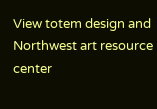View totem design and Northwest art resource center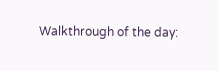Walkthrough of the day: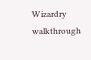Wizardry walkthrough